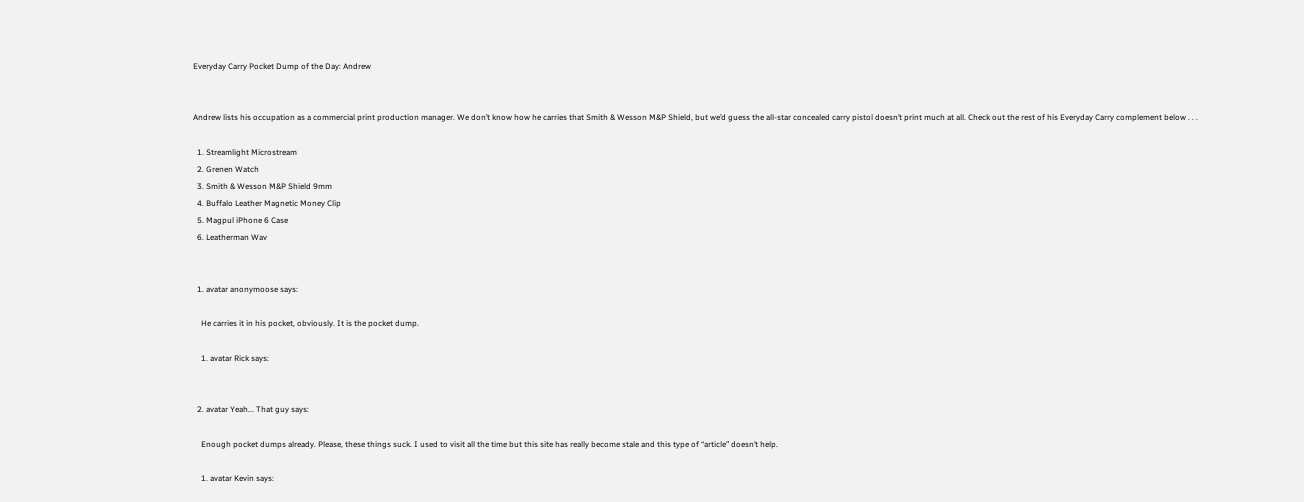Everyday Carry Pocket Dump of the Day: Andrew


Andrew lists his occupation as a commercial print production manager. We don’t know how he carries that Smith & Wesson M&P Shield, but we’d guess the all-star concealed carry pistol doesn’t print much at all. Check out the rest of his Everyday Carry complement below . . .

  1. Streamlight Microstream
  2. Grenen Watch
  3. Smith & Wesson M&P Shield 9mm
  4. Buffalo Leather Magnetic Money Clip
  5. Magpul iPhone 6 Case
  6. Leatherman Wav


  1. avatar anonymoose says:

    He carries it in his pocket, obviously. It is the pocket dump.

    1. avatar Rick says:


  2. avatar Yeah... That guy says:

    Enough pocket dumps already. Please, these things suck. I used to visit all the time but this site has really become stale and this type of “article” doesn’t help.

    1. avatar Kevin says: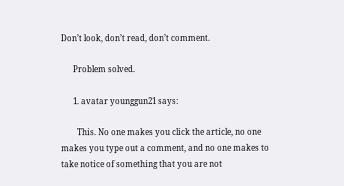Don’t look, don’t read, don’t comment.

      Problem solved.

      1. avatar younggun21 says:

        This. No one makes you click the article, no one makes you type out a comment, and no one makes to take notice of something that you are not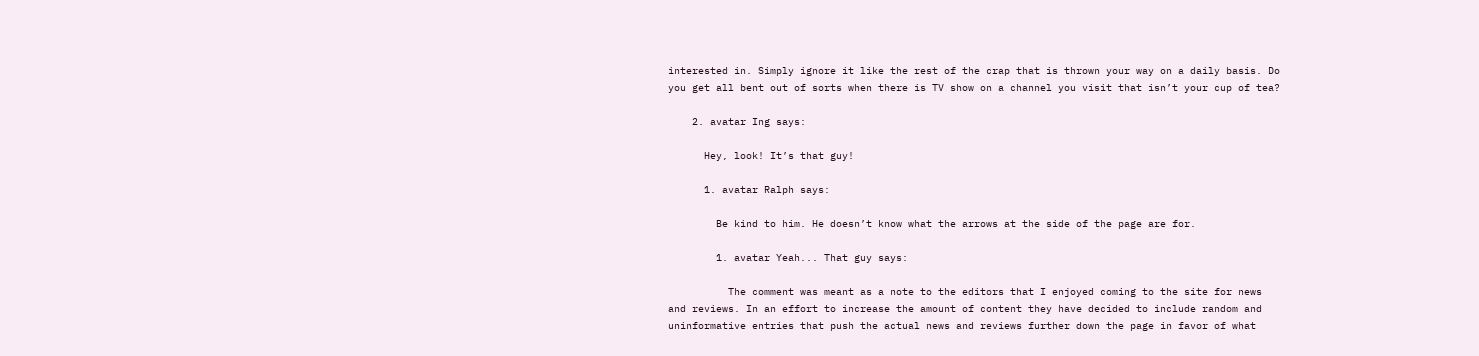interested in. Simply ignore it like the rest of the crap that is thrown your way on a daily basis. Do you get all bent out of sorts when there is TV show on a channel you visit that isn’t your cup of tea?

    2. avatar Ing says:

      Hey, look! It’s that guy!

      1. avatar Ralph says:

        Be kind to him. He doesn’t know what the arrows at the side of the page are for.

        1. avatar Yeah... That guy says:

          The comment was meant as a note to the editors that I enjoyed coming to the site for news and reviews. In an effort to increase the amount of content they have decided to include random and uninformative entries that push the actual news and reviews further down the page in favor of what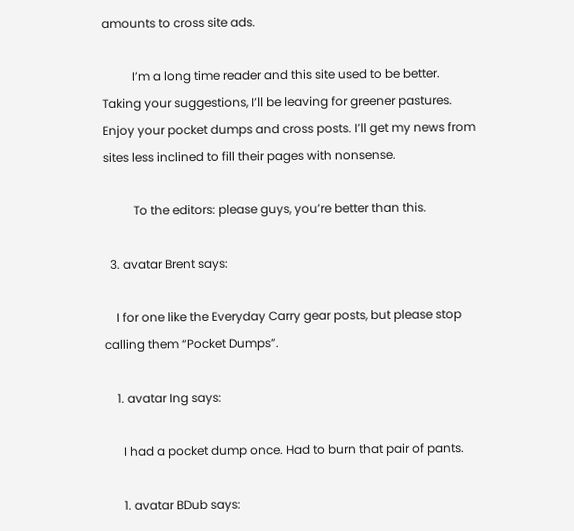amounts to cross site ads.

          I’m a long time reader and this site used to be better. Taking your suggestions, I’ll be leaving for greener pastures. Enjoy your pocket dumps and cross posts. I’ll get my news from sites less inclined to fill their pages with nonsense.

          To the editors: please guys, you’re better than this.

  3. avatar Brent says:

    I for one like the Everyday Carry gear posts, but please stop calling them “Pocket Dumps”.

    1. avatar Ing says:

      I had a pocket dump once. Had to burn that pair of pants.

      1. avatar BDub says: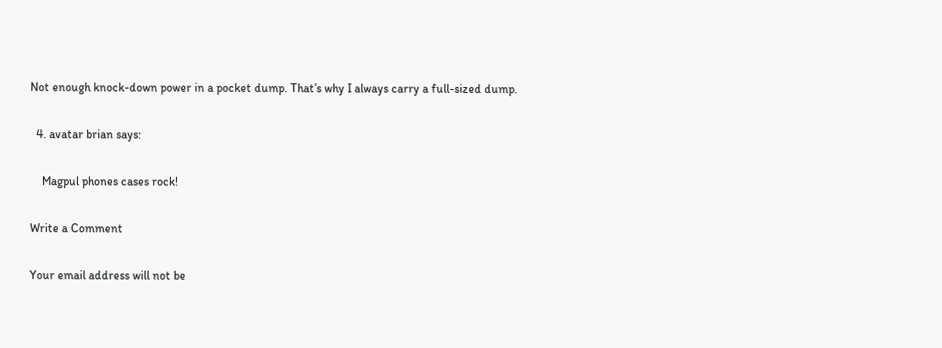Not enough knock-down power in a pocket dump. That’s why I always carry a full-sized dump.

  4. avatar brian says:

    Magpul phones cases rock!

Write a Comment

Your email address will not be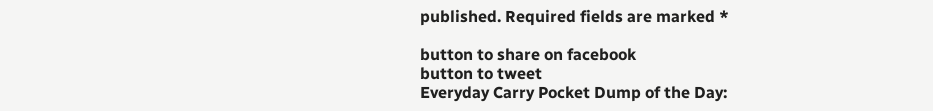published. Required fields are marked *

button to share on facebook
button to tweet
Everyday Carry Pocket Dump of the Day: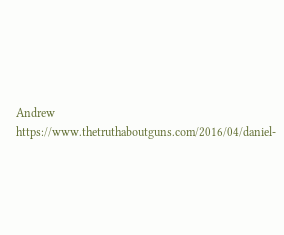Andrew https://www.thetruthaboutguns.com/2016/04/daniel-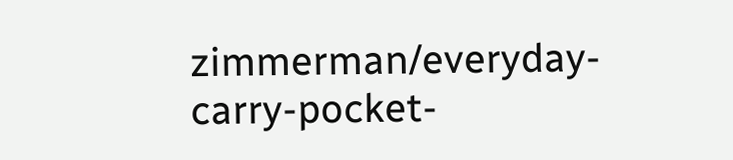zimmerman/everyday-carry-pocket-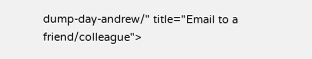dump-day-andrew/" title="Email to a friend/colleague">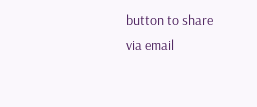button to share via email